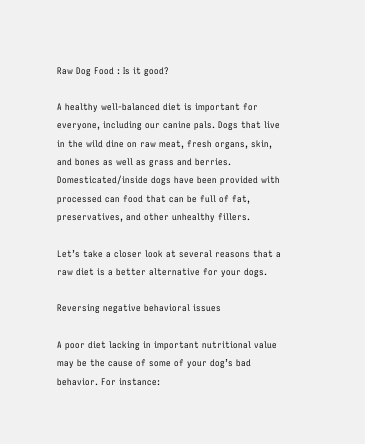Raw Dog Food : Is it good?

A healthy well-balanced diet is important for everyone, including our canine pals. Dogs that live in the wild dine on raw meat, fresh organs, skin, and bones as well as grass and berries. Domesticated/inside dogs have been provided with processed can food that can be full of fat, preservatives, and other unhealthy fillers.

Let’s take a closer look at several reasons that a raw diet is a better alternative for your dogs.

Reversing negative behavioral issues

A poor diet lacking in important nutritional value may be the cause of some of your dog’s bad behavior. For instance: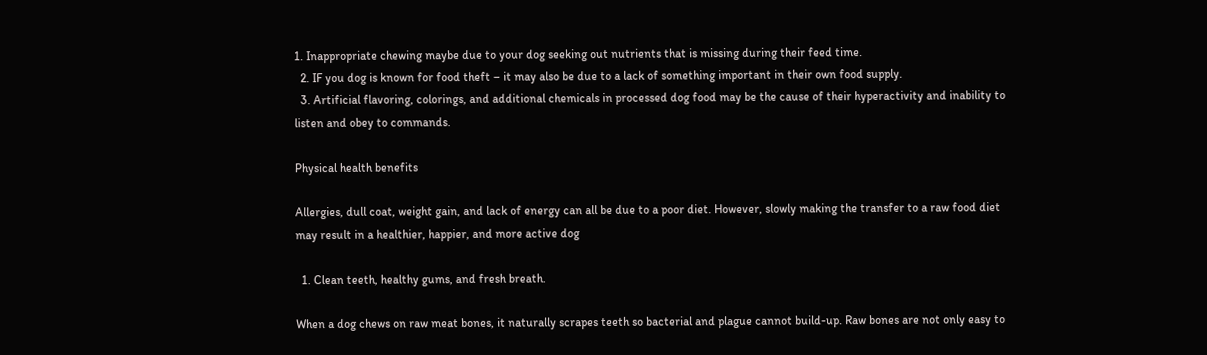1. Inappropriate chewing maybe due to your dog seeking out nutrients that is missing during their feed time.
  2. IF you dog is known for food theft – it may also be due to a lack of something important in their own food supply.
  3. Artificial flavoring, colorings, and additional chemicals in processed dog food may be the cause of their hyperactivity and inability to listen and obey to commands.

Physical health benefits

Allergies, dull coat, weight gain, and lack of energy can all be due to a poor diet. However, slowly making the transfer to a raw food diet may result in a healthier, happier, and more active dog

  1. Clean teeth, healthy gums, and fresh breath.

When a dog chews on raw meat bones, it naturally scrapes teeth so bacterial and plague cannot build-up. Raw bones are not only easy to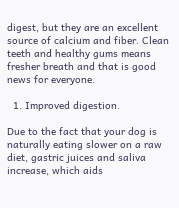digest, but they are an excellent source of calcium and fiber. Clean teeth and healthy gums means fresher breath and that is good news for everyone.

  1. Improved digestion.

Due to the fact that your dog is naturally eating slower on a raw diet, gastric juices and saliva increase, which aids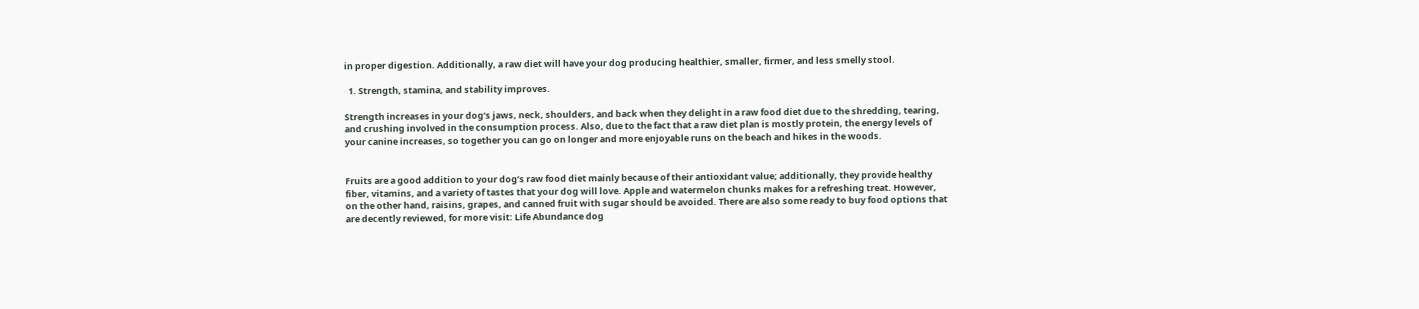in proper digestion. Additionally, a raw diet will have your dog producing healthier, smaller, firmer, and less smelly stool.

  1. Strength, stamina, and stability improves.

Strength increases in your dog’s jaws, neck, shoulders, and back when they delight in a raw food diet due to the shredding, tearing, and crushing involved in the consumption process. Also, due to the fact that a raw diet plan is mostly protein, the energy levels of your canine increases, so together you can go on longer and more enjoyable runs on the beach and hikes in the woods.


Fruits are a good addition to your dog’s raw food diet mainly because of their antioxidant value; additionally, they provide healthy fiber, vitamins, and a variety of tastes that your dog will love. Apple and watermelon chunks makes for a refreshing treat. However, on the other hand, raisins, grapes, and canned fruit with sugar should be avoided. There are also some ready to buy food options that are decently reviewed, for more visit: Life Abundance dog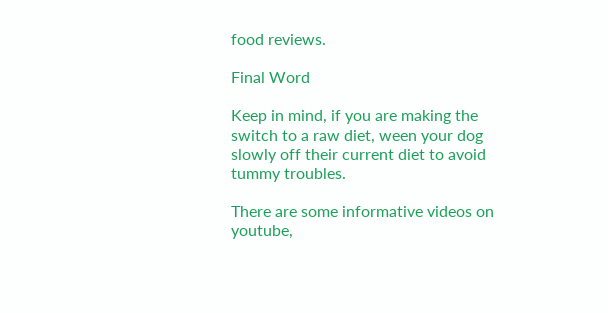food reviews.

Final Word

Keep in mind, if you are making the switch to a raw diet, ween your dog slowly off their current diet to avoid tummy troubles.

There are some informative videos on youtube,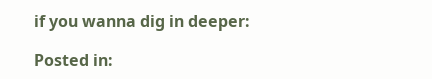if you wanna dig in deeper:

Posted in: